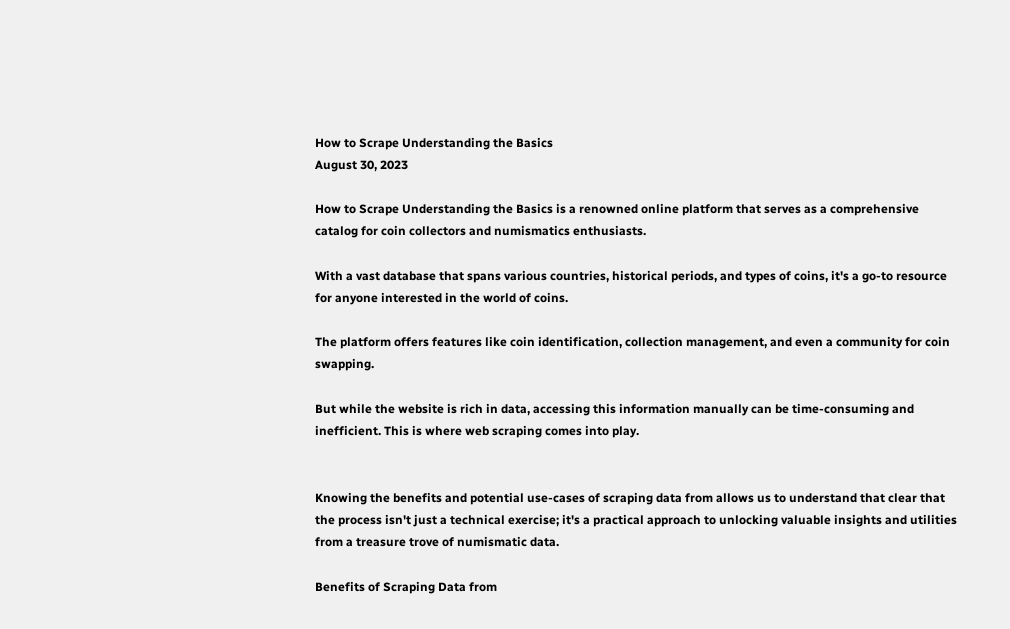How to Scrape Understanding the Basics
August 30, 2023

How to Scrape Understanding the Basics is a renowned online platform that serves as a comprehensive catalog for coin collectors and numismatics enthusiasts.

With a vast database that spans various countries, historical periods, and types of coins, it's a go-to resource for anyone interested in the world of coins.

The platform offers features like coin identification, collection management, and even a community for coin swapping.

But while the website is rich in data, accessing this information manually can be time-consuming and inefficient. This is where web scraping comes into play.


Knowing the benefits and potential use-cases of scraping data from allows us to understand that clear that the process isn't just a technical exercise; it's a practical approach to unlocking valuable insights and utilities from a treasure trove of numismatic data.

Benefits of Scraping Data from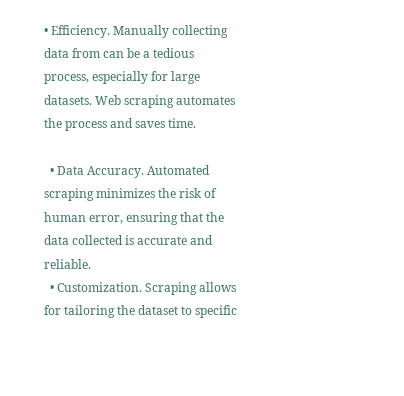• Efficiency. Manually collecting data from can be a tedious process, especially for large datasets. Web scraping automates the process and saves time.

  • Data Accuracy. Automated scraping minimizes the risk of human error, ensuring that the data collected is accurate and reliable.
  • Customization. Scraping allows for tailoring the dataset to specific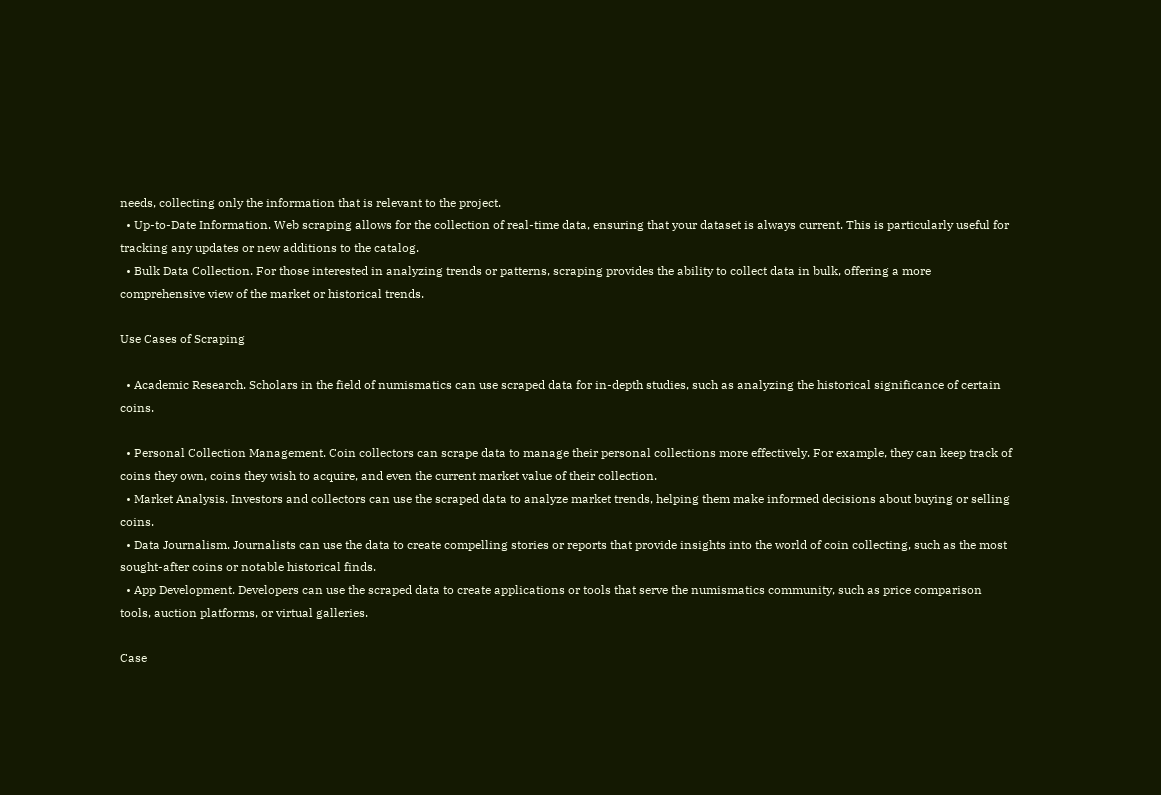needs, collecting only the information that is relevant to the project.
  • Up-to-Date Information. Web scraping allows for the collection of real-time data, ensuring that your dataset is always current. This is particularly useful for tracking any updates or new additions to the catalog.
  • Bulk Data Collection. For those interested in analyzing trends or patterns, scraping provides the ability to collect data in bulk, offering a more comprehensive view of the market or historical trends.

Use Cases of Scraping

  • Academic Research. Scholars in the field of numismatics can use scraped data for in-depth studies, such as analyzing the historical significance of certain coins.

  • Personal Collection Management. Coin collectors can scrape data to manage their personal collections more effectively. For example, they can keep track of coins they own, coins they wish to acquire, and even the current market value of their collection.
  • Market Analysis. Investors and collectors can use the scraped data to analyze market trends, helping them make informed decisions about buying or selling coins.
  • Data Journalism. Journalists can use the data to create compelling stories or reports that provide insights into the world of coin collecting, such as the most sought-after coins or notable historical finds.
  • App Development. Developers can use the scraped data to create applications or tools that serve the numismatics community, such as price comparison tools, auction platforms, or virtual galleries.

Case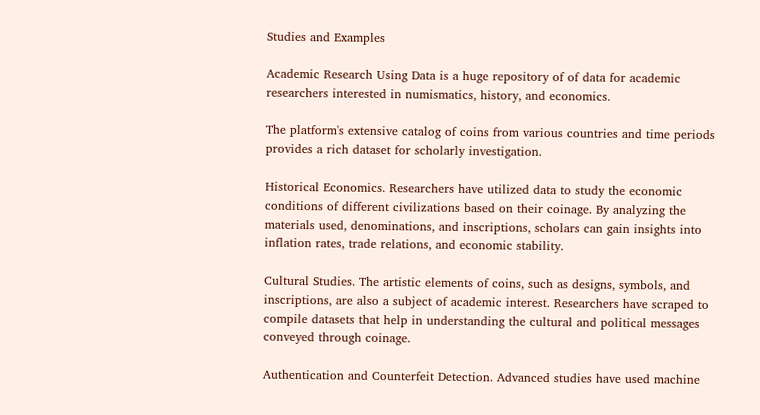Studies and Examples

Academic Research Using Data is a huge repository of of data for academic researchers interested in numismatics, history, and economics.

The platform's extensive catalog of coins from various countries and time periods provides a rich dataset for scholarly investigation.

Historical Economics. Researchers have utilized data to study the economic conditions of different civilizations based on their coinage. By analyzing the materials used, denominations, and inscriptions, scholars can gain insights into inflation rates, trade relations, and economic stability.

Cultural Studies. The artistic elements of coins, such as designs, symbols, and inscriptions, are also a subject of academic interest. Researchers have scraped to compile datasets that help in understanding the cultural and political messages conveyed through coinage.

Authentication and Counterfeit Detection. Advanced studies have used machine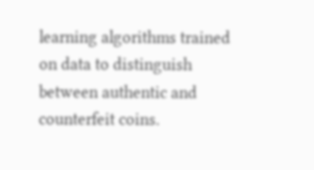learning algorithms trained on data to distinguish between authentic and counterfeit coins.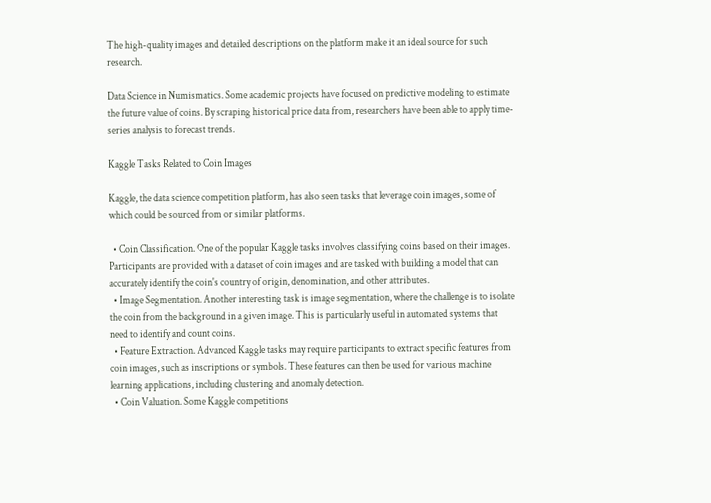The high-quality images and detailed descriptions on the platform make it an ideal source for such research.

Data Science in Numismatics. Some academic projects have focused on predictive modeling to estimate the future value of coins. By scraping historical price data from, researchers have been able to apply time-series analysis to forecast trends.

Kaggle Tasks Related to Coin Images

Kaggle, the data science competition platform, has also seen tasks that leverage coin images, some of which could be sourced from or similar platforms.

  • Coin Classification. One of the popular Kaggle tasks involves classifying coins based on their images. Participants are provided with a dataset of coin images and are tasked with building a model that can accurately identify the coin's country of origin, denomination, and other attributes.
  • Image Segmentation. Another interesting task is image segmentation, where the challenge is to isolate the coin from the background in a given image. This is particularly useful in automated systems that need to identify and count coins.
  • Feature Extraction. Advanced Kaggle tasks may require participants to extract specific features from coin images, such as inscriptions or symbols. These features can then be used for various machine learning applications, including clustering and anomaly detection.
  • Coin Valuation. Some Kaggle competitions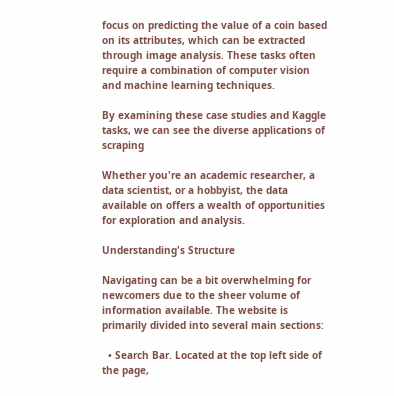focus on predicting the value of a coin based on its attributes, which can be extracted through image analysis. These tasks often require a combination of computer vision and machine learning techniques.

By examining these case studies and Kaggle tasks, we can see the diverse applications of scraping

Whether you're an academic researcher, a data scientist, or a hobbyist, the data available on offers a wealth of opportunities for exploration and analysis.

Understanding's Structure

Navigating can be a bit overwhelming for newcomers due to the sheer volume of information available. The website is primarily divided into several main sections:

  • Search Bar. Located at the top left side of the page,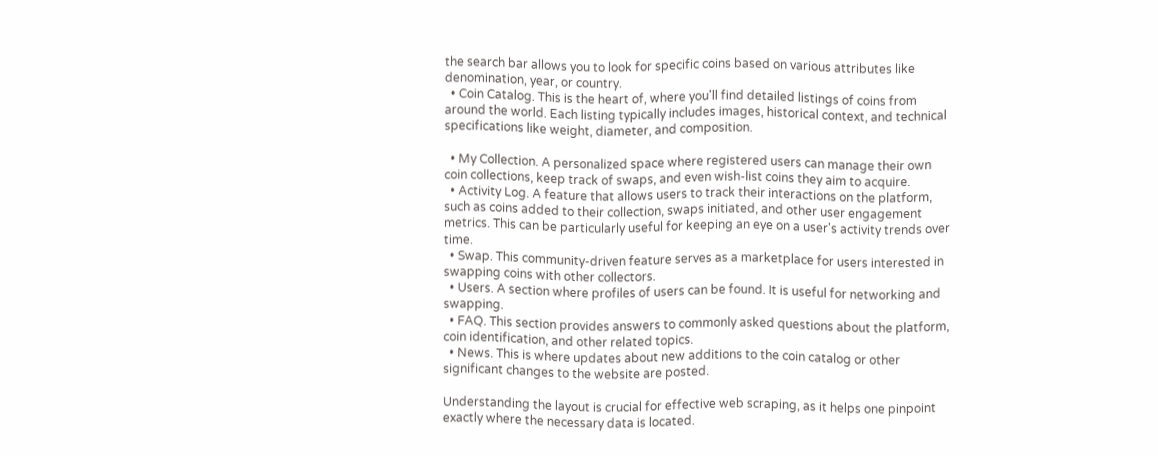the search bar allows you to look for specific coins based on various attributes like denomination, year, or country.
  • Coin Catalog. This is the heart of, where you'll find detailed listings of coins from around the world. Each listing typically includes images, historical context, and technical specifications like weight, diameter, and composition.

  • My Collection. A personalized space where registered users can manage their own coin collections, keep track of swaps, and even wish-list coins they aim to acquire.
  • Activity Log. A feature that allows users to track their interactions on the platform, such as coins added to their collection, swaps initiated, and other user engagement metrics. This can be particularly useful for keeping an eye on a user's activity trends over time.
  • Swap. This community-driven feature serves as a marketplace for users interested in swapping coins with other collectors.
  • Users. A section where profiles of users can be found. It is useful for networking and swapping.
  • FAQ. This section provides answers to commonly asked questions about the platform, coin identification, and other related topics.
  • News. This is where updates about new additions to the coin catalog or other significant changes to the website are posted.

Understanding the layout is crucial for effective web scraping, as it helps one pinpoint exactly where the necessary data is located.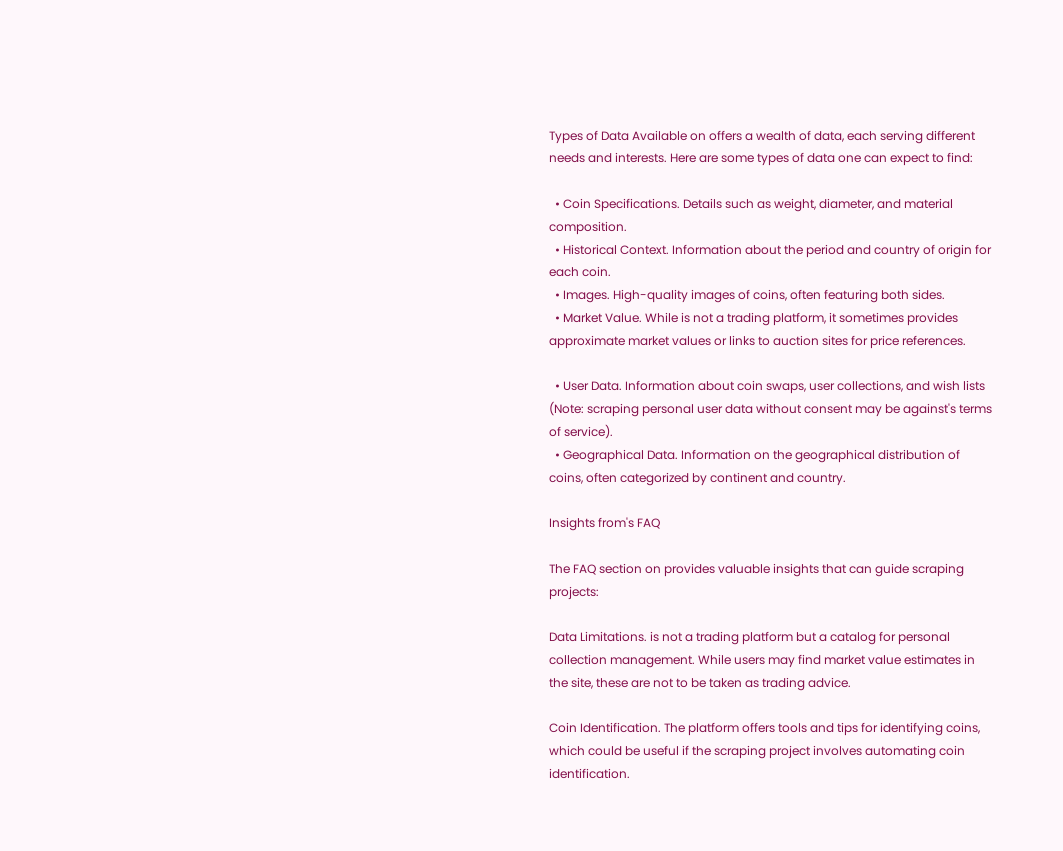Types of Data Available on offers a wealth of data, each serving different needs and interests. Here are some types of data one can expect to find:

  • Coin Specifications. Details such as weight, diameter, and material composition.
  • Historical Context. Information about the period and country of origin for each coin.
  • Images. High-quality images of coins, often featuring both sides.
  • Market Value. While is not a trading platform, it sometimes provides approximate market values or links to auction sites for price references.

  • User Data. Information about coin swaps, user collections, and wish lists (Note: scraping personal user data without consent may be against's terms of service).
  • Geographical Data. Information on the geographical distribution of coins, often categorized by continent and country.

Insights from's FAQ

The FAQ section on provides valuable insights that can guide scraping projects:

Data Limitations. is not a trading platform but a catalog for personal collection management. While users may find market value estimates in the site, these are not to be taken as trading advice.

Coin Identification. The platform offers tools and tips for identifying coins, which could be useful if the scraping project involves automating coin identification.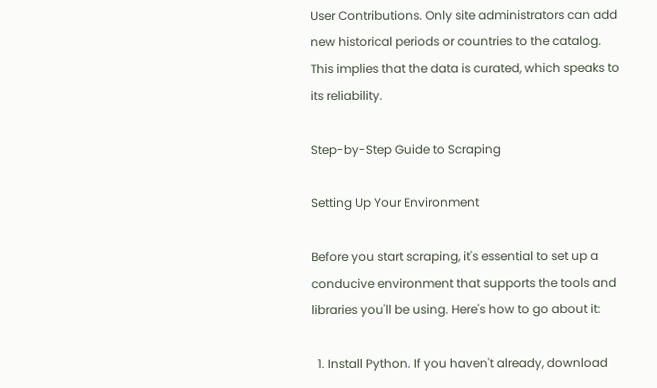User Contributions. Only site administrators can add new historical periods or countries to the catalog. This implies that the data is curated, which speaks to its reliability.

Step-by-Step Guide to Scraping

Setting Up Your Environment

Before you start scraping, it's essential to set up a conducive environment that supports the tools and libraries you'll be using. Here's how to go about it:

  1. Install Python. If you haven't already, download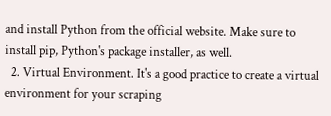and install Python from the official website. Make sure to install pip, Python's package installer, as well.
  2. Virtual Environment. It's a good practice to create a virtual environment for your scraping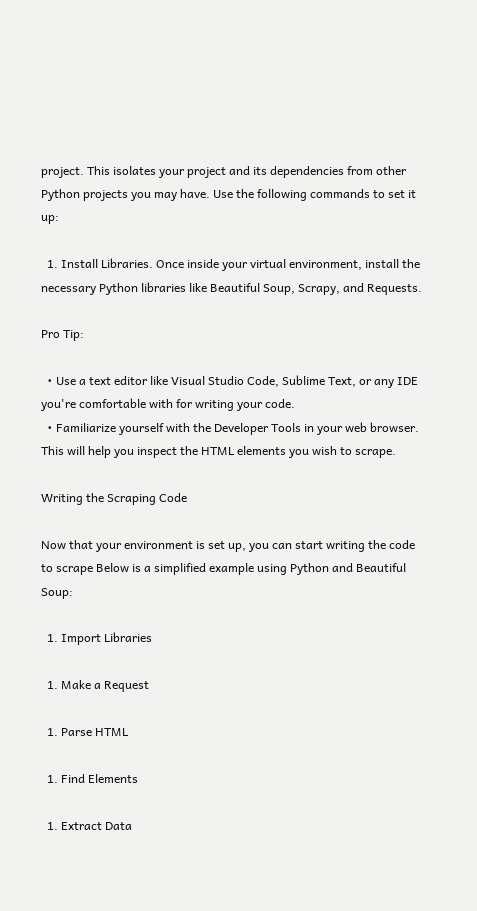project. This isolates your project and its dependencies from other Python projects you may have. Use the following commands to set it up:

  1. Install Libraries. Once inside your virtual environment, install the necessary Python libraries like Beautiful Soup, Scrapy, and Requests.

Pro Tip:

  • Use a text editor like Visual Studio Code, Sublime Text, or any IDE you're comfortable with for writing your code.
  • Familiarize yourself with the Developer Tools in your web browser. This will help you inspect the HTML elements you wish to scrape.

Writing the Scraping Code

Now that your environment is set up, you can start writing the code to scrape Below is a simplified example using Python and Beautiful Soup:

  1. Import Libraries

  1. Make a Request

  1. Parse HTML

  1. Find Elements

  1. Extract Data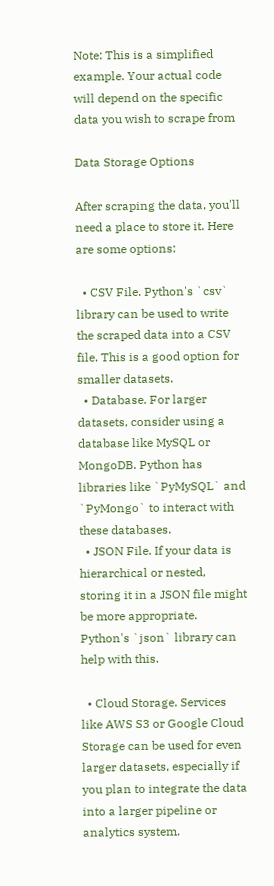Note: This is a simplified example. Your actual code will depend on the specific data you wish to scrape from

Data Storage Options

After scraping the data, you'll need a place to store it. Here are some options:

  • CSV File. Python's `csv` library can be used to write the scraped data into a CSV file. This is a good option for smaller datasets.
  • Database. For larger datasets, consider using a database like MySQL or MongoDB. Python has libraries like `PyMySQL` and `PyMongo` to interact with these databases.
  • JSON File. If your data is hierarchical or nested, storing it in a JSON file might be more appropriate. Python's `json` library can help with this.

  • Cloud Storage. Services like AWS S3 or Google Cloud Storage can be used for even larger datasets, especially if you plan to integrate the data into a larger pipeline or analytics system.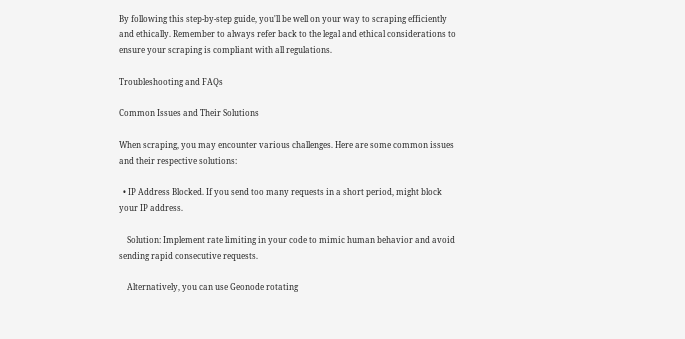By following this step-by-step guide, you'll be well on your way to scraping efficiently and ethically. Remember to always refer back to the legal and ethical considerations to ensure your scraping is compliant with all regulations.

Troubleshooting and FAQs

Common Issues and Their Solutions

When scraping, you may encounter various challenges. Here are some common issues and their respective solutions:

  • IP Address Blocked. If you send too many requests in a short period, might block your IP address.

    Solution: Implement rate limiting in your code to mimic human behavior and avoid sending rapid consecutive requests.

    Alternatively, you can use Geonode rotating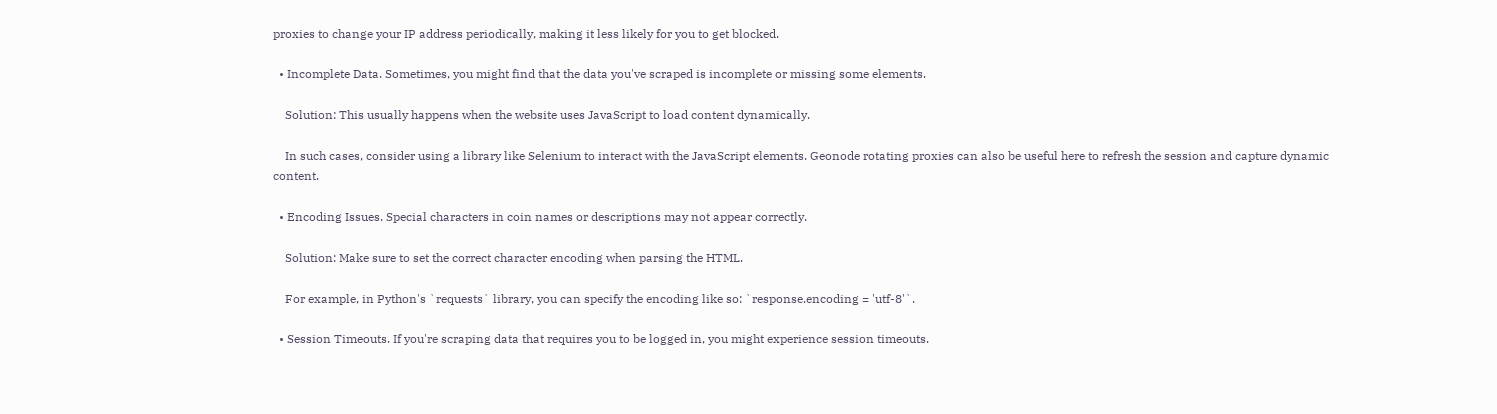proxies to change your IP address periodically, making it less likely for you to get blocked.

  • Incomplete Data. Sometimes, you might find that the data you've scraped is incomplete or missing some elements.

    Solution: This usually happens when the website uses JavaScript to load content dynamically.

    In such cases, consider using a library like Selenium to interact with the JavaScript elements. Geonode rotating proxies can also be useful here to refresh the session and capture dynamic content.

  • Encoding Issues. Special characters in coin names or descriptions may not appear correctly.

    Solution: Make sure to set the correct character encoding when parsing the HTML.

    For example, in Python's `requests` library, you can specify the encoding like so: `response.encoding = 'utf-8'`.

  • Session Timeouts. If you're scraping data that requires you to be logged in, you might experience session timeouts.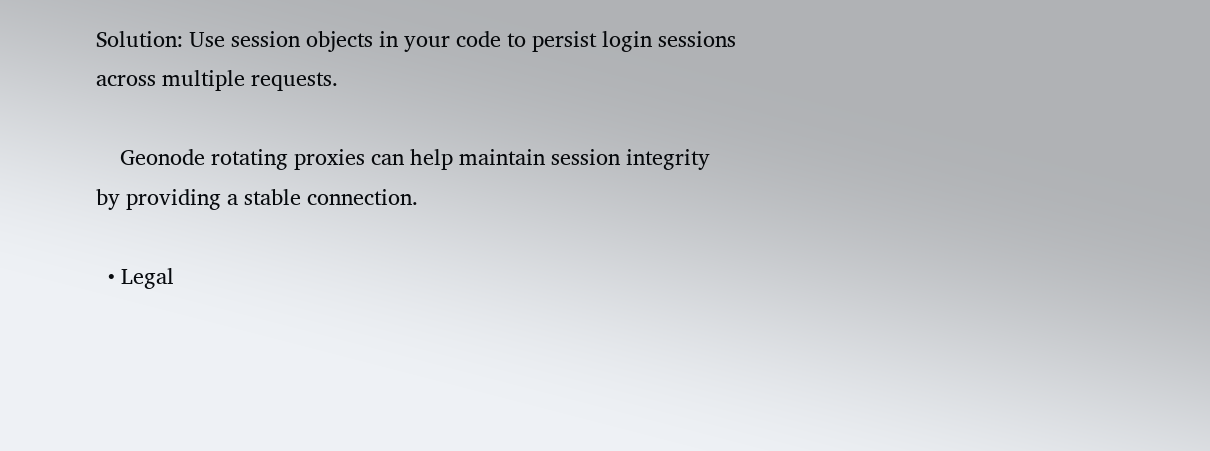Solution: Use session objects in your code to persist login sessions across multiple requests.

    Geonode rotating proxies can help maintain session integrity by providing a stable connection.

  • Legal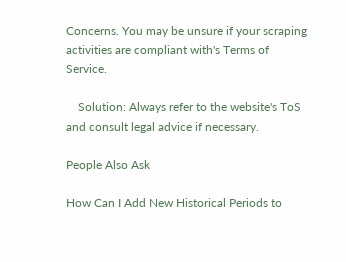Concerns. You may be unsure if your scraping activities are compliant with's Terms of Service.

    Solution: Always refer to the website's ToS and consult legal advice if necessary.

People Also Ask

How Can I Add New Historical Periods to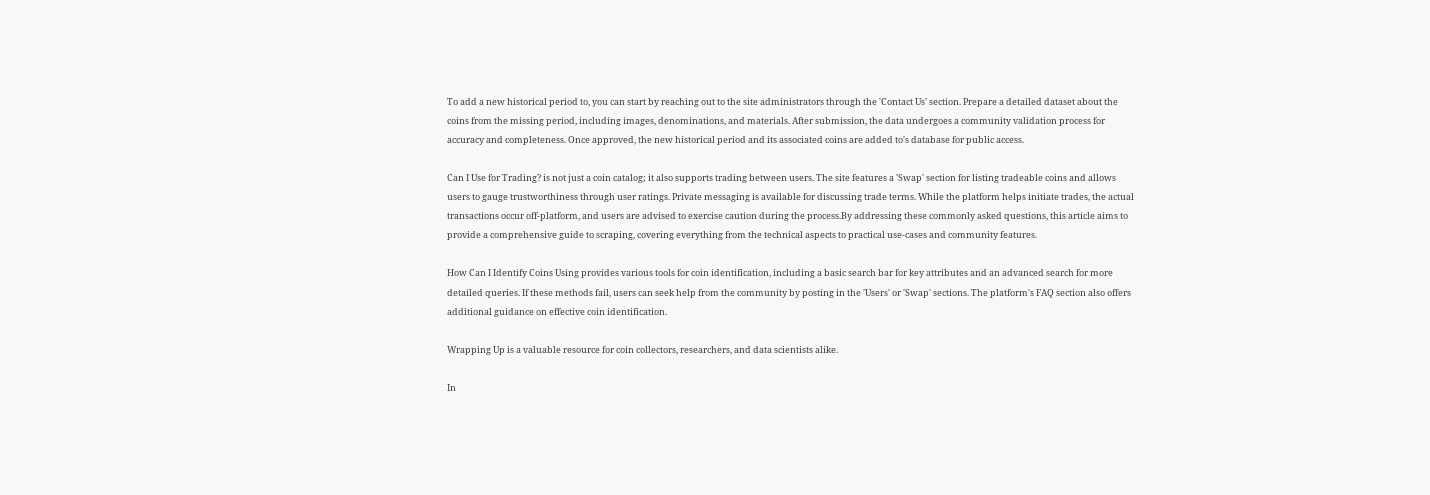To add a new historical period to, you can start by reaching out to the site administrators through the 'Contact Us' section. Prepare a detailed dataset about the coins from the missing period, including images, denominations, and materials. After submission, the data undergoes a community validation process for accuracy and completeness. Once approved, the new historical period and its associated coins are added to's database for public access.

Can I Use for Trading? is not just a coin catalog; it also supports trading between users. The site features a 'Swap' section for listing tradeable coins and allows users to gauge trustworthiness through user ratings. Private messaging is available for discussing trade terms. While the platform helps initiate trades, the actual transactions occur off-platform, and users are advised to exercise caution during the process.By addressing these commonly asked questions, this article aims to provide a comprehensive guide to scraping, covering everything from the technical aspects to practical use-cases and community features.

How Can I Identify Coins Using provides various tools for coin identification, including a basic search bar for key attributes and an advanced search for more detailed queries. If these methods fail, users can seek help from the community by posting in the 'Users' or 'Swap' sections. The platform's FAQ section also offers additional guidance on effective coin identification.

Wrapping Up is a valuable resource for coin collectors, researchers, and data scientists alike.

In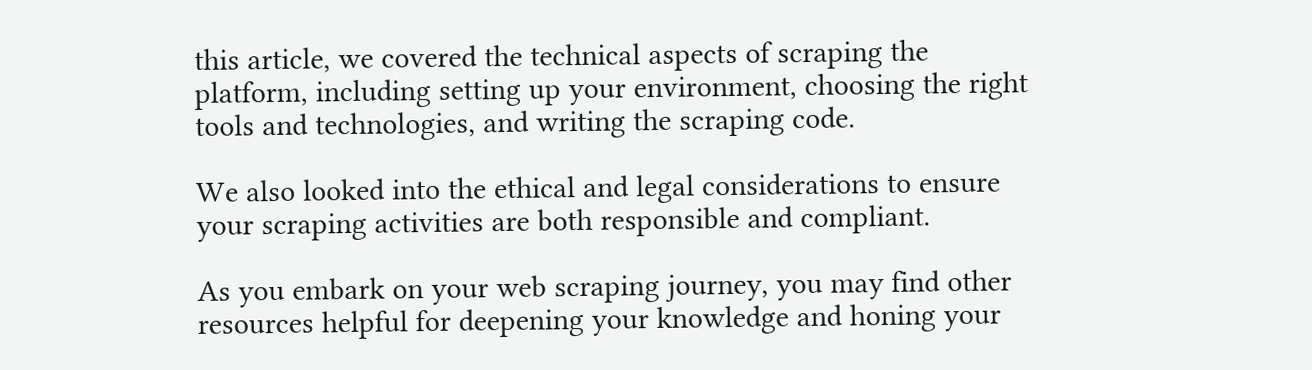this article, we covered the technical aspects of scraping the platform, including setting up your environment, choosing the right tools and technologies, and writing the scraping code.

We also looked into the ethical and legal considerations to ensure your scraping activities are both responsible and compliant.

As you embark on your web scraping journey, you may find other resources helpful for deepening your knowledge and honing your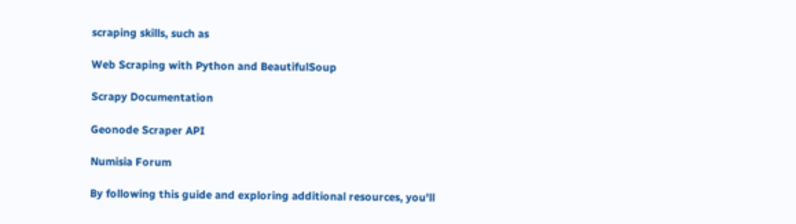scraping skills, such as

Web Scraping with Python and BeautifulSoup

Scrapy Documentation

Geonode Scraper API

Numisia Forum

By following this guide and exploring additional resources, you'll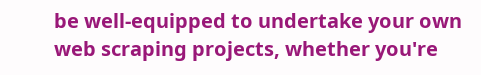be well-equipped to undertake your own web scraping projects, whether you're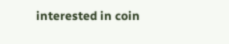interested in coin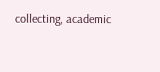collecting, academic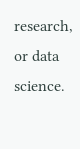research, or data science.